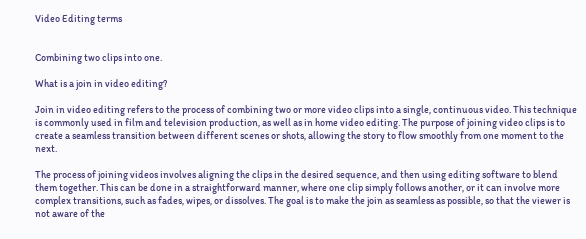Video Editing terms


Combining two clips into one.

What is a join in video editing?

Join in video editing refers to the process of combining two or more video clips into a single, continuous video. This technique is commonly used in film and television production, as well as in home video editing. The purpose of joining video clips is to create a seamless transition between different scenes or shots, allowing the story to flow smoothly from one moment to the next.

The process of joining videos involves aligning the clips in the desired sequence, and then using editing software to blend them together. This can be done in a straightforward manner, where one clip simply follows another, or it can involve more complex transitions, such as fades, wipes, or dissolves. The goal is to make the join as seamless as possible, so that the viewer is not aware of the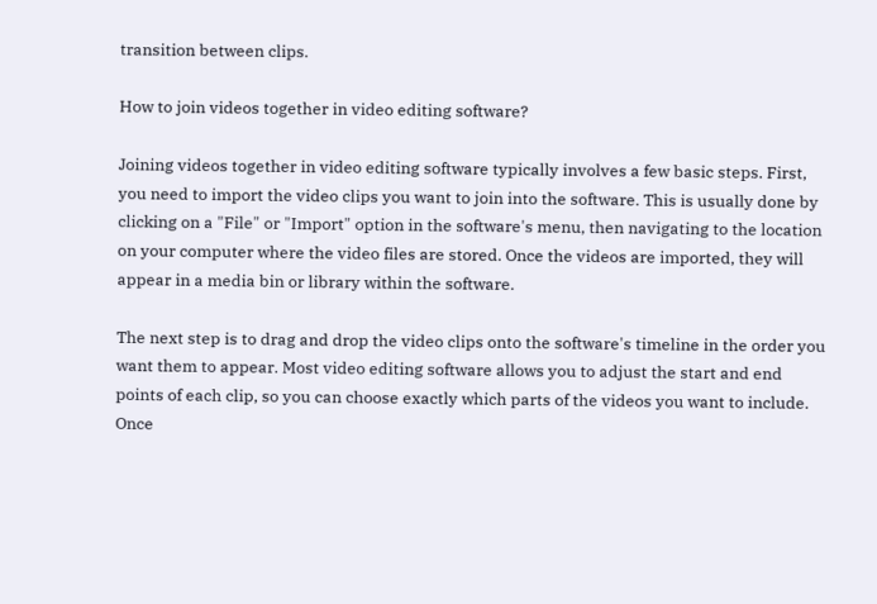transition between clips.

How to join videos together in video editing software?

Joining videos together in video editing software typically involves a few basic steps. First, you need to import the video clips you want to join into the software. This is usually done by clicking on a "File" or "Import" option in the software's menu, then navigating to the location on your computer where the video files are stored. Once the videos are imported, they will appear in a media bin or library within the software.

The next step is to drag and drop the video clips onto the software's timeline in the order you want them to appear. Most video editing software allows you to adjust the start and end points of each clip, so you can choose exactly which parts of the videos you want to include. Once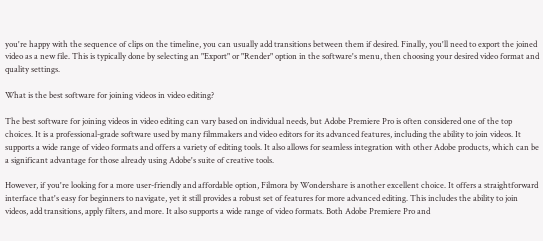you're happy with the sequence of clips on the timeline, you can usually add transitions between them if desired. Finally, you'll need to export the joined video as a new file. This is typically done by selecting an "Export" or "Render" option in the software's menu, then choosing your desired video format and quality settings.

What is the best software for joining videos in video editing?

The best software for joining videos in video editing can vary based on individual needs, but Adobe Premiere Pro is often considered one of the top choices. It is a professional-grade software used by many filmmakers and video editors for its advanced features, including the ability to join videos. It supports a wide range of video formats and offers a variety of editing tools. It also allows for seamless integration with other Adobe products, which can be a significant advantage for those already using Adobe's suite of creative tools.

However, if you're looking for a more user-friendly and affordable option, Filmora by Wondershare is another excellent choice. It offers a straightforward interface that's easy for beginners to navigate, yet it still provides a robust set of features for more advanced editing. This includes the ability to join videos, add transitions, apply filters, and more. It also supports a wide range of video formats. Both Adobe Premiere Pro and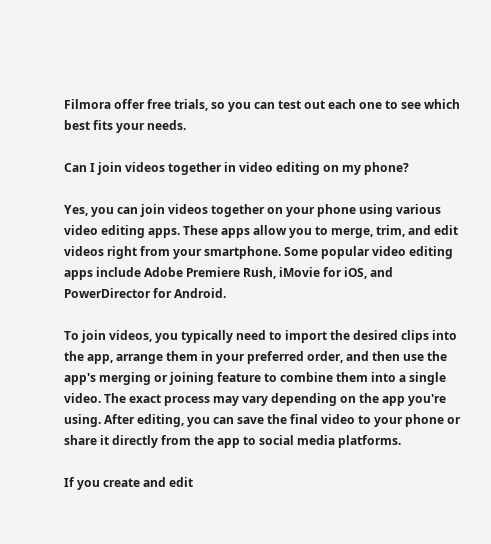Filmora offer free trials, so you can test out each one to see which best fits your needs.

Can I join videos together in video editing on my phone?

Yes, you can join videos together on your phone using various video editing apps. These apps allow you to merge, trim, and edit videos right from your smartphone. Some popular video editing apps include Adobe Premiere Rush, iMovie for iOS, and PowerDirector for Android.

To join videos, you typically need to import the desired clips into the app, arrange them in your preferred order, and then use the app's merging or joining feature to combine them into a single video. The exact process may vary depending on the app you're using. After editing, you can save the final video to your phone or share it directly from the app to social media platforms.

If you create and edit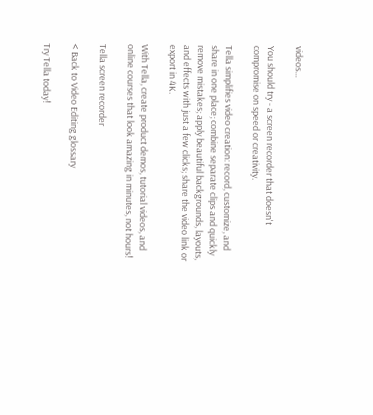videos...

You should try - a screen recorder that doesn't compromise on speed or creativity.

Tella simplifies video creation: record, customize, and share in one place; combine separate clips and quickly remove mistakes; apply beautiful backgrounds, layouts, and effects with just a few clicks; share the video link or export in 4K.

With Tella, create product demos, tutorial videos, and online courses that look amazing in minutes, not hours!

Tella screen recorder

< Back to Video Editing glossary

Try Tella today!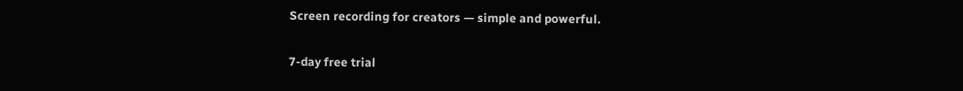Screen recording for creators — simple and powerful.

7-day free trial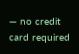— no credit card required